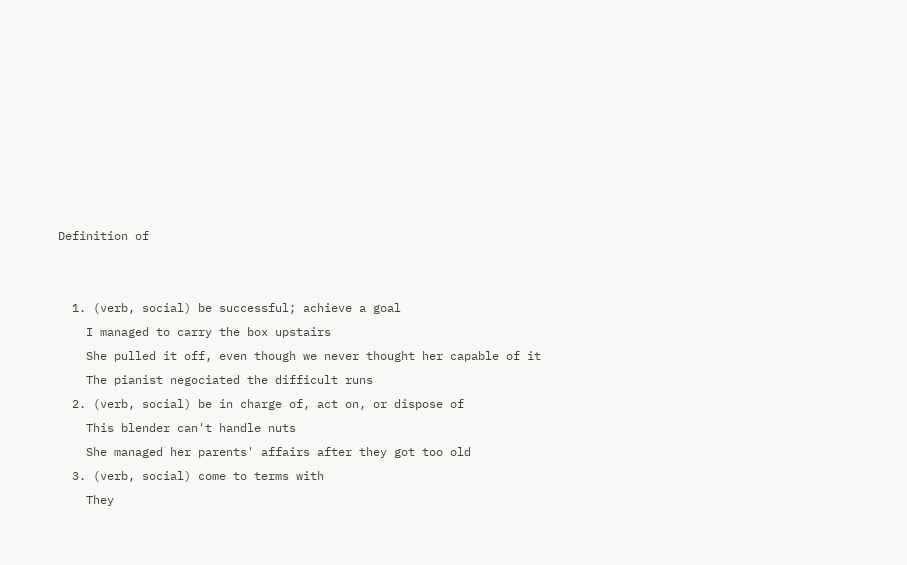Definition of


  1. (verb, social) be successful; achieve a goal
    I managed to carry the box upstairs
    She pulled it off, even though we never thought her capable of it
    The pianist negociated the difficult runs
  2. (verb, social) be in charge of, act on, or dispose of
    This blender can't handle nuts
    She managed her parents' affairs after they got too old
  3. (verb, social) come to terms with
    They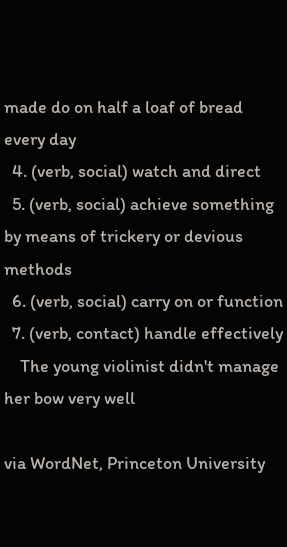made do on half a loaf of bread every day
  4. (verb, social) watch and direct
  5. (verb, social) achieve something by means of trickery or devious methods
  6. (verb, social) carry on or function
  7. (verb, contact) handle effectively
    The young violinist didn't manage her bow very well

via WordNet, Princeton University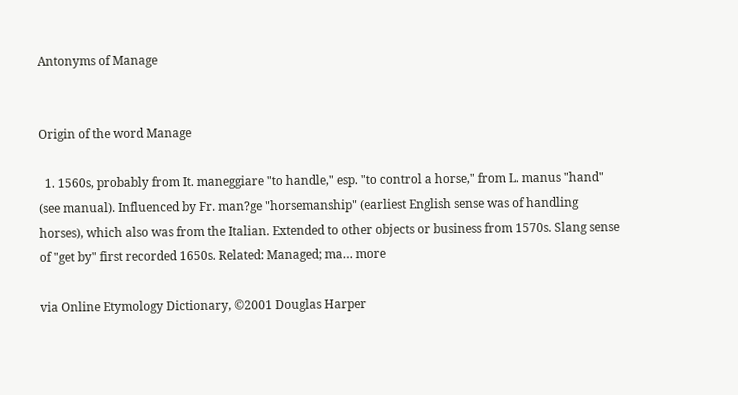Antonyms of Manage


Origin of the word Manage

  1. 1560s, probably from It. maneggiare "to handle," esp. "to control a horse," from L. manus "hand" (see manual). Influenced by Fr. man?ge "horsemanship" (earliest English sense was of handling horses), which also was from the Italian. Extended to other objects or business from 1570s. Slang sense of "get by" first recorded 1650s. Related: Managed; ma… more

via Online Etymology Dictionary, ©2001 Douglas Harper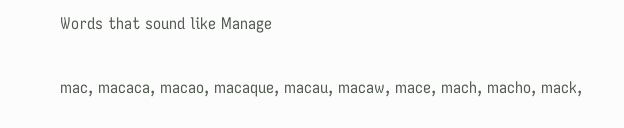Words that sound like Manage

mac, macaca, macao, macaque, macau, macaw, mace, mach, macho, mack,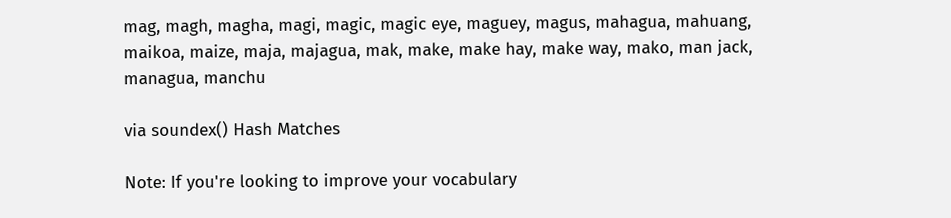mag, magh, magha, magi, magic, magic eye, maguey, magus, mahagua, mahuang, maikoa, maize, maja, majagua, mak, make, make hay, make way, mako, man jack, managua, manchu

via soundex() Hash Matches

Note: If you're looking to improve your vocabulary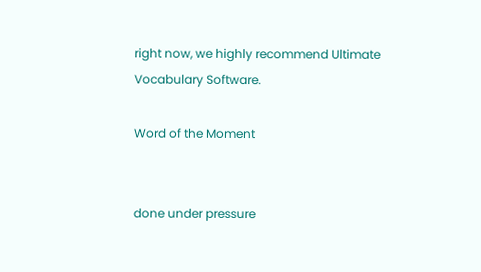right now, we highly recommend Ultimate Vocabulary Software.

Word of the Moment


done under pressure